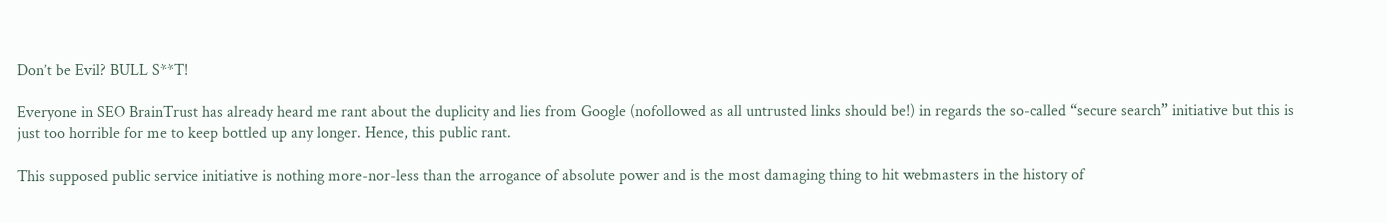Don’t be Evil? BULL S**T!

Everyone in SEO BrainTrust has already heard me rant about the duplicity and lies from Google (nofollowed as all untrusted links should be!) in regards the so-called “secure search” initiative but this is just too horrible for me to keep bottled up any longer. Hence, this public rant.

This supposed public service initiative is nothing more-nor-less than the arrogance of absolute power and is the most damaging thing to hit webmasters in the history of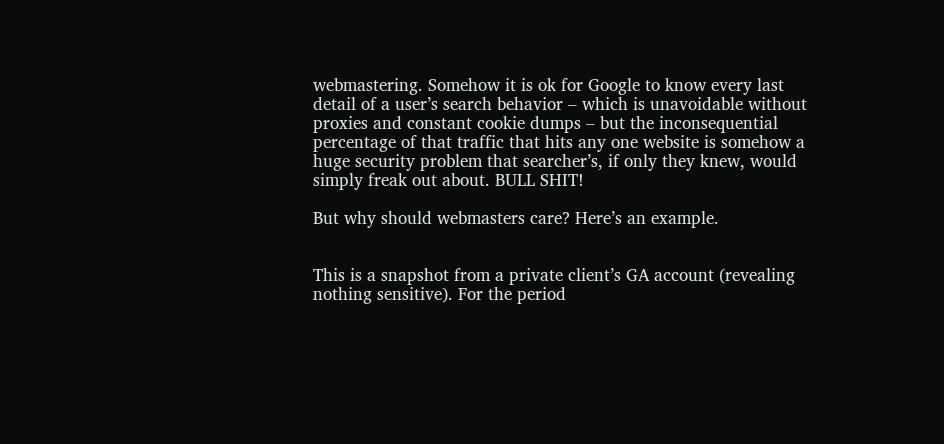webmastering. Somehow it is ok for Google to know every last detail of a user’s search behavior – which is unavoidable without proxies and constant cookie dumps – but the inconsequential percentage of that traffic that hits any one website is somehow a huge security problem that searcher’s, if only they knew, would simply freak out about. BULL SHIT!

But why should webmasters care? Here’s an example.


This is a snapshot from a private client’s GA account (revealing nothing sensitive). For the period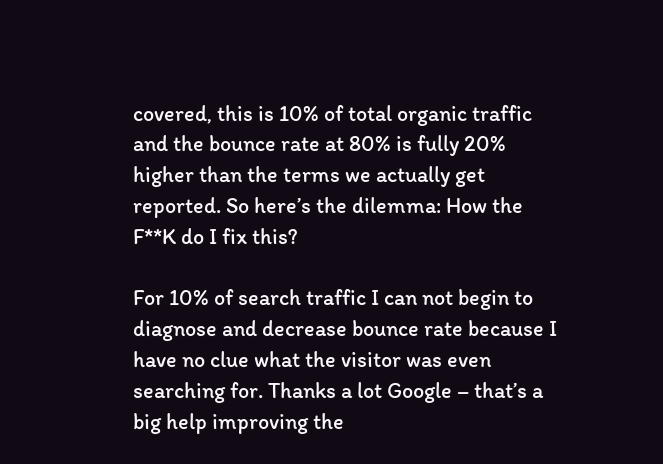covered, this is 10% of total organic traffic and the bounce rate at 80% is fully 20% higher than the terms we actually get reported. So here’s the dilemma: How the F**K do I fix this?

For 10% of search traffic I can not begin to diagnose and decrease bounce rate because I have no clue what the visitor was even searching for. Thanks a lot Google – that’s a big help improving the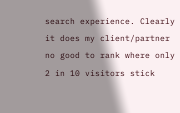search experience. Clearly it does my client/partner no good to rank where only 2 in 10 visitors stick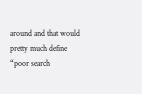around and that would pretty much define “poor search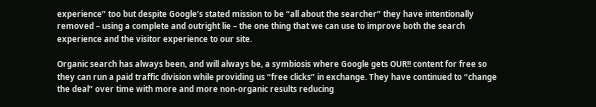experience” too but despite Google’s stated mission to be “all about the searcher” they have intentionally removed – using a complete and outright lie – the one thing that we can use to improve both the search experience and the visitor experience to our site.

Organic search has always been, and will always be, a symbiosis where Google gets OUR!! content for free so they can run a paid traffic division while providing us “free clicks” in exchange. They have continued to “change the deal” over time with more and more non-organic results reducing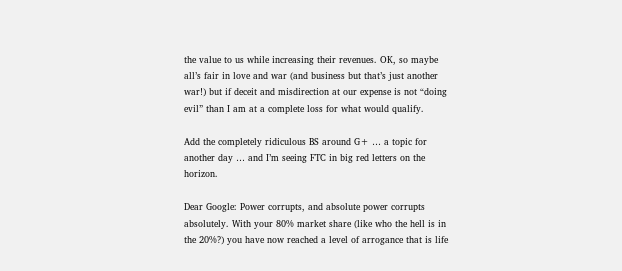the value to us while increasing their revenues. OK, so maybe all’s fair in love and war (and business but that’s just another war!) but if deceit and misdirection at our expense is not “doing evil” than I am at a complete loss for what would qualify.

Add the completely ridiculous BS around G+ … a topic for another day … and I’m seeing FTC in big red letters on the horizon.

Dear Google: Power corrupts, and absolute power corrupts absolutely. With your 80% market share (like who the hell is in the 20%?) you have now reached a level of arrogance that is life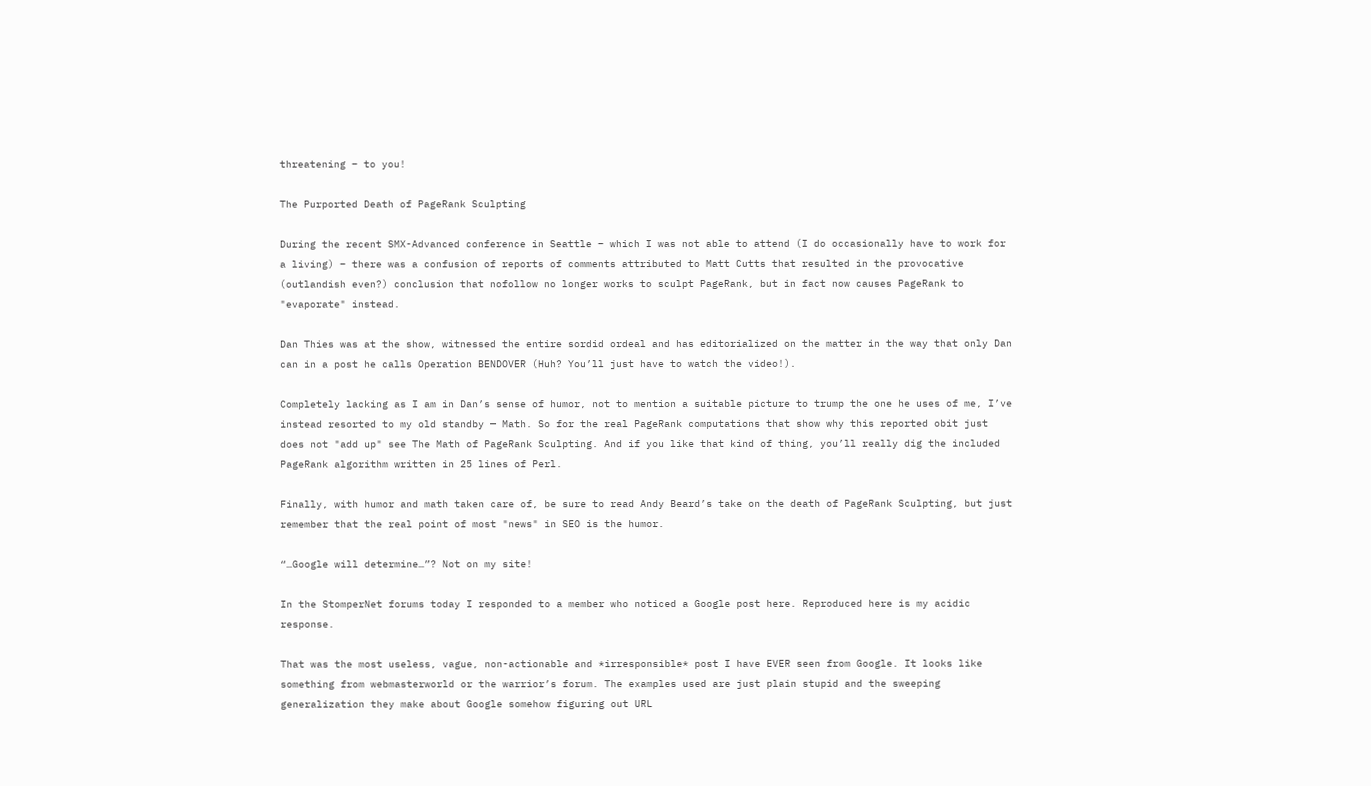threatening – to you!

The Purported Death of PageRank Sculpting

During the recent SMX-Advanced conference in Seattle – which I was not able to attend (I do occasionally have to work for a living) – there was a confusion of reports of comments attributed to Matt Cutts that resulted in the provocative (outlandish even?) conclusion that nofollow no longer works to sculpt PageRank, but in fact now causes PageRank to "evaporate" instead.

Dan Thies was at the show, witnessed the entire sordid ordeal and has editorialized on the matter in the way that only Dan can in a post he calls Operation BENDOVER (Huh? You’ll just have to watch the video!).

Completely lacking as I am in Dan’s sense of humor, not to mention a suitable picture to trump the one he uses of me, I’ve instead resorted to my old standby — Math. So for the real PageRank computations that show why this reported obit just does not "add up" see The Math of PageRank Sculpting. And if you like that kind of thing, you’ll really dig the included PageRank algorithm written in 25 lines of Perl.

Finally, with humor and math taken care of, be sure to read Andy Beard’s take on the death of PageRank Sculpting, but just remember that the real point of most "news" in SEO is the humor.

“…Google will determine…”? Not on my site!

In the StomperNet forums today I responded to a member who noticed a Google post here. Reproduced here is my acidic response.

That was the most useless, vague, non-actionable and *irresponsible* post I have EVER seen from Google. It looks like something from webmasterworld or the warrior’s forum. The examples used are just plain stupid and the sweeping generalization they make about Google somehow figuring out URL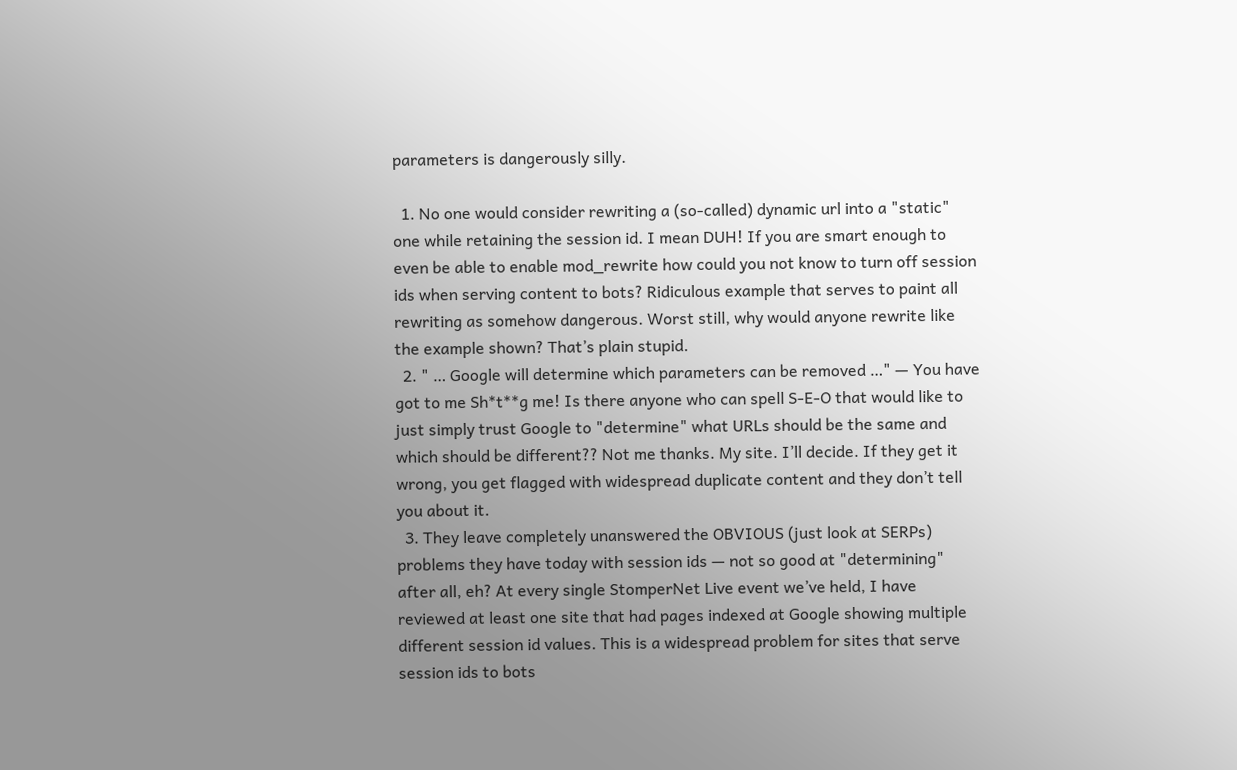parameters is dangerously silly.

  1. No one would consider rewriting a (so-called) dynamic url into a "static" one while retaining the session id. I mean DUH! If you are smart enough to even be able to enable mod_rewrite how could you not know to turn off session ids when serving content to bots? Ridiculous example that serves to paint all rewriting as somehow dangerous. Worst still, why would anyone rewrite like the example shown? That’s plain stupid.
  2. " … Google will determine which parameters can be removed …" — You have got to me Sh*t**g me! Is there anyone who can spell S-E-O that would like to just simply trust Google to "determine" what URLs should be the same and which should be different?? Not me thanks. My site. I’ll decide. If they get it wrong, you get flagged with widespread duplicate content and they don’t tell you about it.
  3. They leave completely unanswered the OBVIOUS (just look at SERPs) problems they have today with session ids — not so good at "determining" after all, eh? At every single StomperNet Live event we’ve held, I have reviewed at least one site that had pages indexed at Google showing multiple different session id values. This is a widespread problem for sites that serve session ids to bots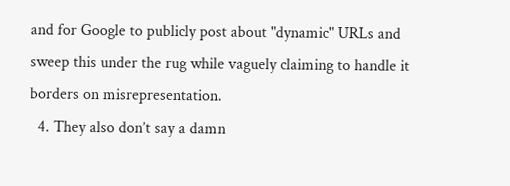and for Google to publicly post about "dynamic" URLs and sweep this under the rug while vaguely claiming to handle it borders on misrepresentation.
  4. They also don’t say a damn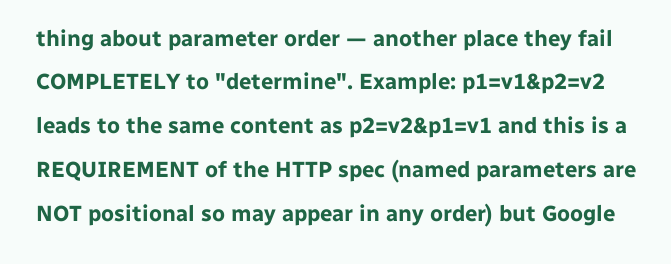thing about parameter order — another place they fail COMPLETELY to "determine". Example: p1=v1&p2=v2 leads to the same content as p2=v2&p1=v1 and this is a REQUIREMENT of the HTTP spec (named parameters are NOT positional so may appear in any order) but Google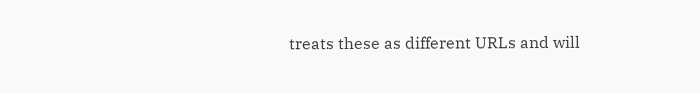treats these as different URLs and will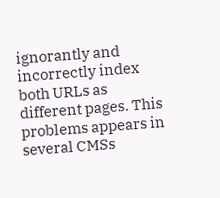ignorantly and incorrectly index both URLs as different pages. This problems appears in several CMSs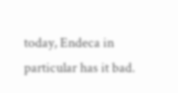today, Endeca in particular has it bad.